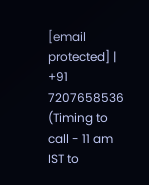[email protected] | +91 7207658536 (Timing to call - 11 am IST to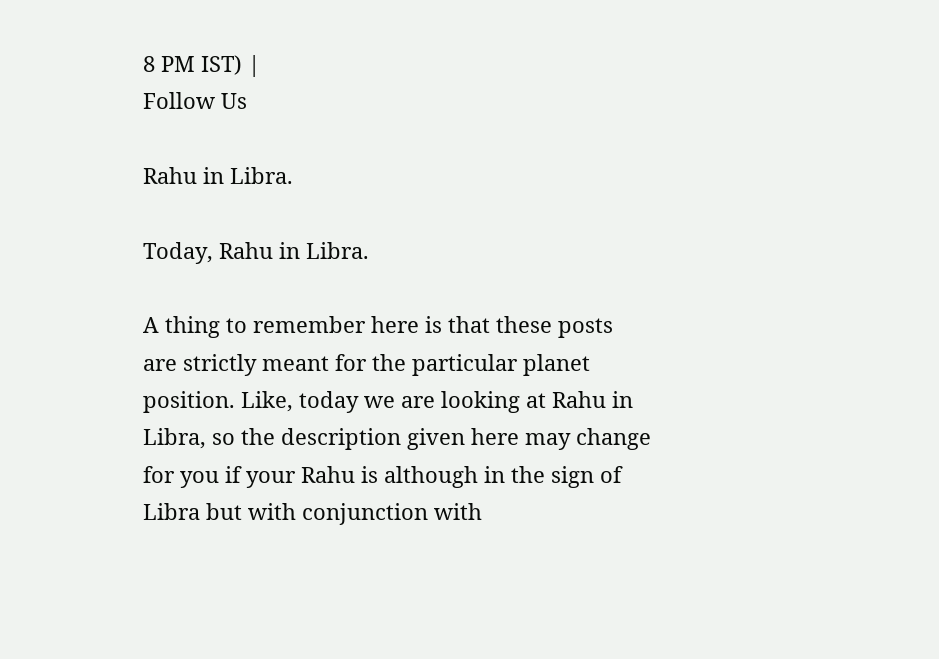8 PM IST) |
Follow Us

Rahu in Libra.

Today, Rahu in Libra.

A thing to remember here is that these posts are strictly meant for the particular planet position. Like, today we are looking at Rahu in Libra, so the description given here may change for you if your Rahu is although in the sign of Libra but with conjunction with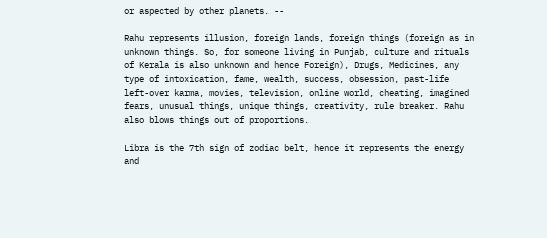or aspected by other planets. --

Rahu represents illusion, foreign lands, foreign things (foreign as in unknown things. So, for someone living in Punjab, culture and rituals of Kerala is also unknown and hence Foreign), Drugs, Medicines, any type of intoxication, fame, wealth, success, obsession, past-life left-over karma, movies, television, online world, cheating, imagined fears, unusual things, unique things, creativity, rule breaker. Rahu also blows things out of proportions.

Libra is the 7th sign of zodiac belt, hence it represents the energy and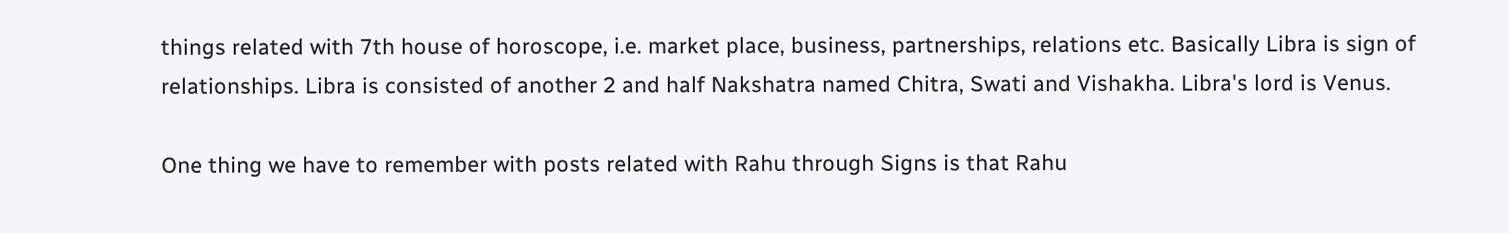things related with 7th house of horoscope, i.e. market place, business, partnerships, relations etc. Basically Libra is sign of relationships. Libra is consisted of another 2 and half Nakshatra named Chitra, Swati and Vishakha. Libra's lord is Venus.

One thing we have to remember with posts related with Rahu through Signs is that Rahu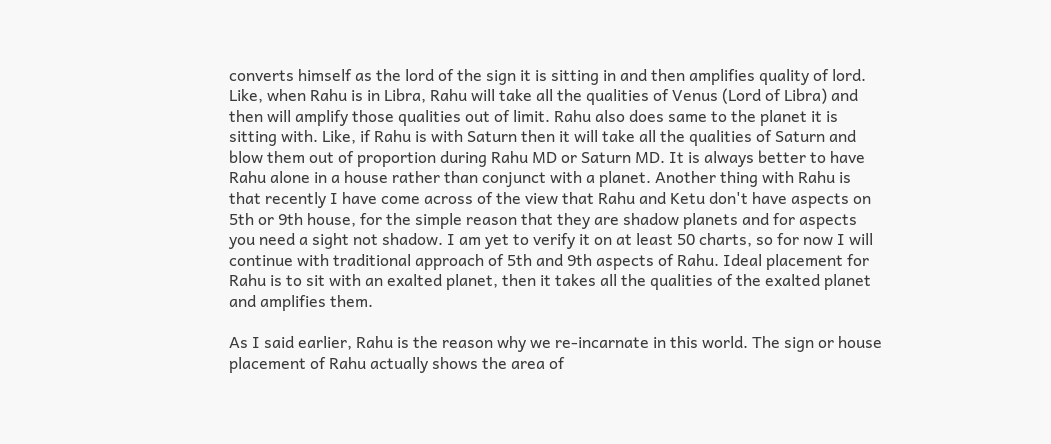converts himself as the lord of the sign it is sitting in and then amplifies quality of lord. Like, when Rahu is in Libra, Rahu will take all the qualities of Venus (Lord of Libra) and then will amplify those qualities out of limit. Rahu also does same to the planet it is sitting with. Like, if Rahu is with Saturn then it will take all the qualities of Saturn and blow them out of proportion during Rahu MD or Saturn MD. It is always better to have Rahu alone in a house rather than conjunct with a planet. Another thing with Rahu is that recently I have come across of the view that Rahu and Ketu don't have aspects on 5th or 9th house, for the simple reason that they are shadow planets and for aspects you need a sight not shadow. I am yet to verify it on at least 50 charts, so for now I will continue with traditional approach of 5th and 9th aspects of Rahu. Ideal placement for Rahu is to sit with an exalted planet, then it takes all the qualities of the exalted planet and amplifies them.

As I said earlier, Rahu is the reason why we re-incarnate in this world. The sign or house placement of Rahu actually shows the area of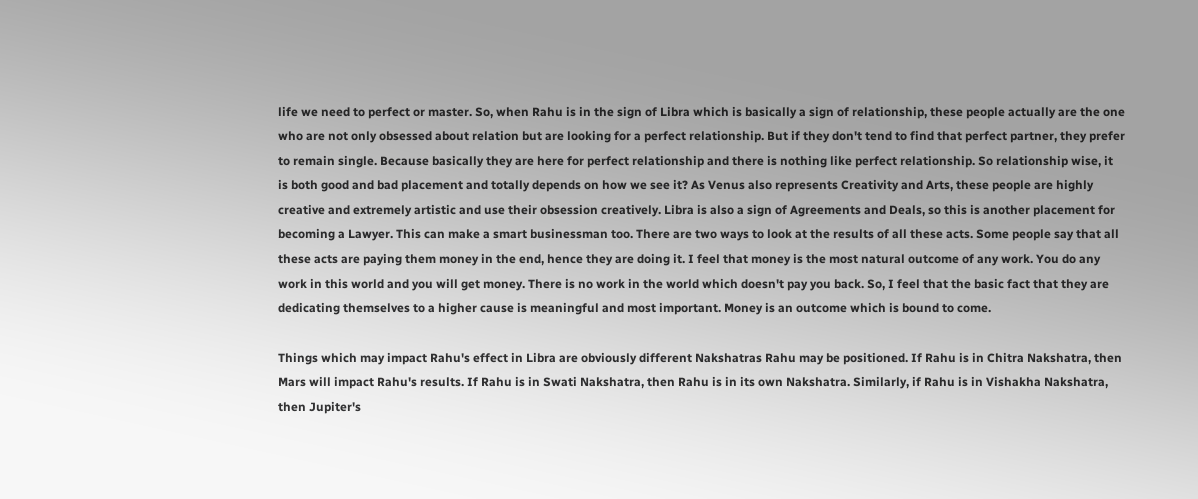life we need to perfect or master. So, when Rahu is in the sign of Libra which is basically a sign of relationship, these people actually are the one who are not only obsessed about relation but are looking for a perfect relationship. But if they don't tend to find that perfect partner, they prefer to remain single. Because basically they are here for perfect relationship and there is nothing like perfect relationship. So relationship wise, it is both good and bad placement and totally depends on how we see it? As Venus also represents Creativity and Arts, these people are highly creative and extremely artistic and use their obsession creatively. Libra is also a sign of Agreements and Deals, so this is another placement for becoming a Lawyer. This can make a smart businessman too. There are two ways to look at the results of all these acts. Some people say that all these acts are paying them money in the end, hence they are doing it. I feel that money is the most natural outcome of any work. You do any work in this world and you will get money. There is no work in the world which doesn't pay you back. So, I feel that the basic fact that they are dedicating themselves to a higher cause is meaningful and most important. Money is an outcome which is bound to come.

Things which may impact Rahu's effect in Libra are obviously different Nakshatras Rahu may be positioned. If Rahu is in Chitra Nakshatra, then Mars will impact Rahu's results. If Rahu is in Swati Nakshatra, then Rahu is in its own Nakshatra. Similarly, if Rahu is in Vishakha Nakshatra, then Jupiter's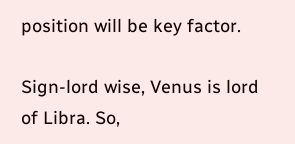position will be key factor.

Sign-lord wise, Venus is lord of Libra. So,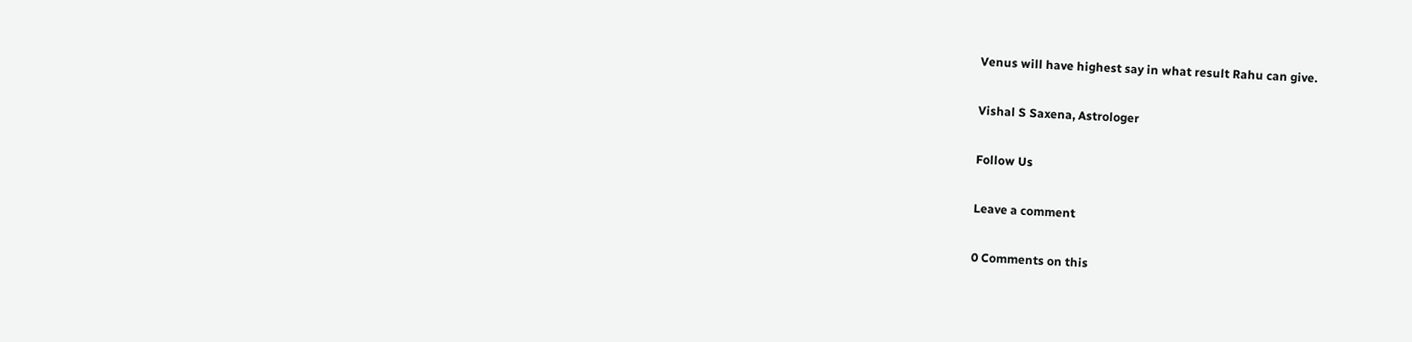Venus will have highest say in what result Rahu can give.

Vishal S Saxena, Astrologer

Follow Us

Leave a comment

0 Comments on this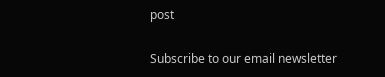post

Subscribe to our email newsletter